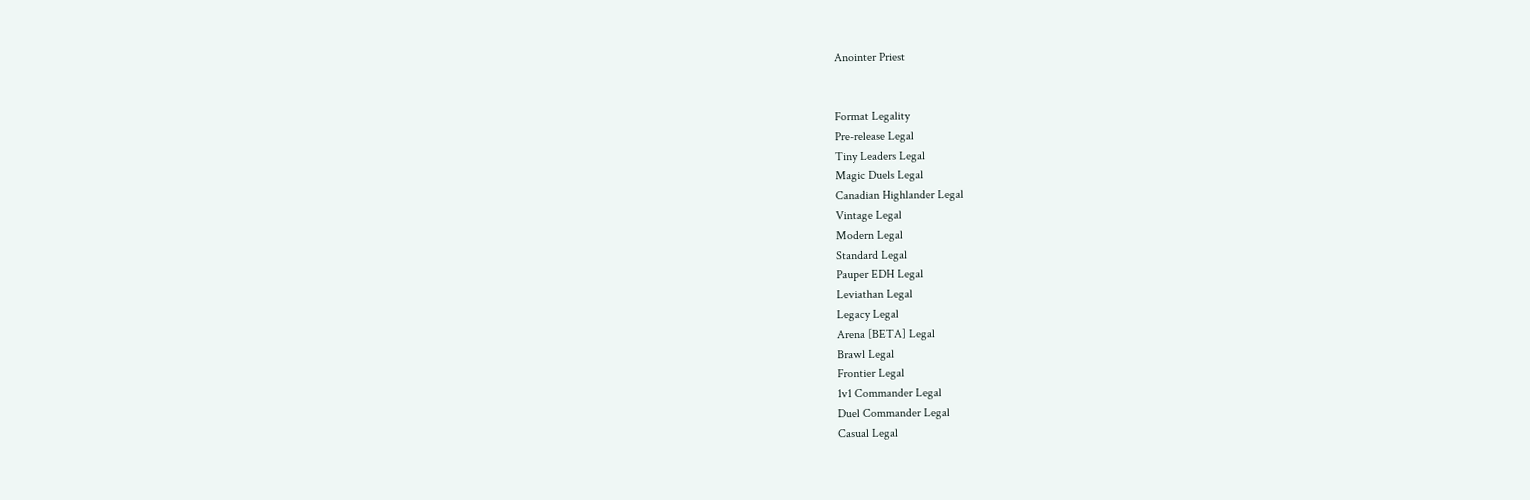Anointer Priest


Format Legality
Pre-release Legal
Tiny Leaders Legal
Magic Duels Legal
Canadian Highlander Legal
Vintage Legal
Modern Legal
Standard Legal
Pauper EDH Legal
Leviathan Legal
Legacy Legal
Arena [BETA] Legal
Brawl Legal
Frontier Legal
1v1 Commander Legal
Duel Commander Legal
Casual Legal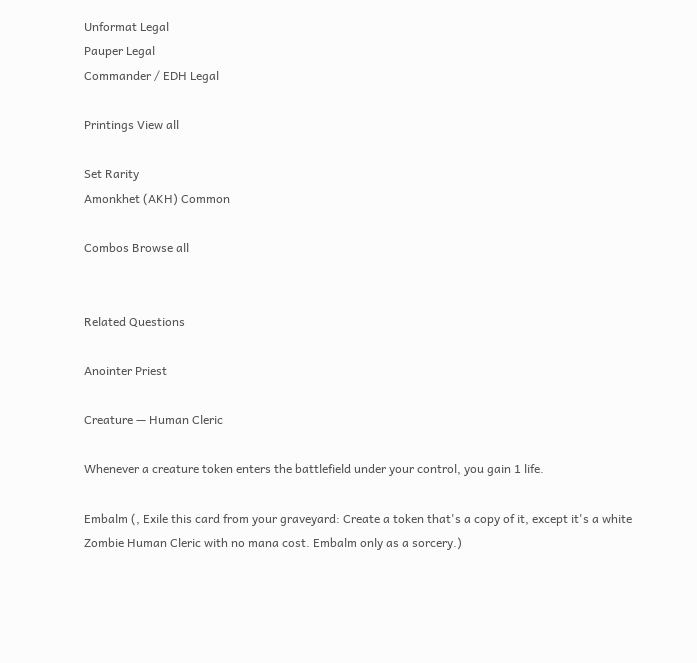Unformat Legal
Pauper Legal
Commander / EDH Legal

Printings View all

Set Rarity
Amonkhet (AKH) Common

Combos Browse all


Related Questions

Anointer Priest

Creature — Human Cleric

Whenever a creature token enters the battlefield under your control, you gain 1 life.

Embalm (, Exile this card from your graveyard: Create a token that's a copy of it, except it's a white Zombie Human Cleric with no mana cost. Embalm only as a sorcery.)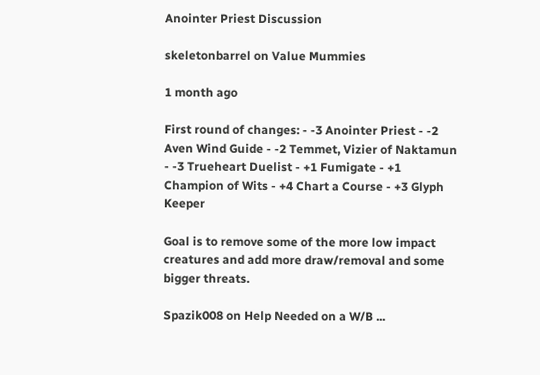Anointer Priest Discussion

skeletonbarrel on Value Mummies

1 month ago

First round of changes: - -3 Anointer Priest - -2 Aven Wind Guide - -2 Temmet, Vizier of Naktamun - -3 Trueheart Duelist - +1 Fumigate - +1 Champion of Wits - +4 Chart a Course - +3 Glyph Keeper

Goal is to remove some of the more low impact creatures and add more draw/removal and some bigger threats.

Spazik008 on Help Needed on a W/B ...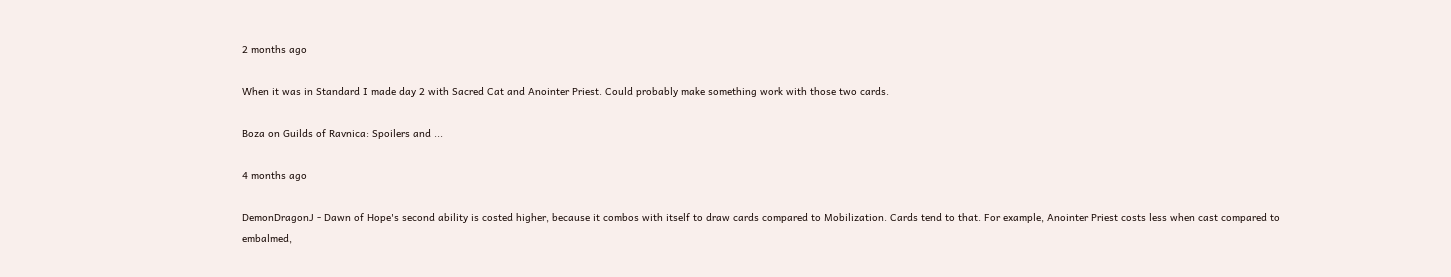2 months ago

When it was in Standard I made day 2 with Sacred Cat and Anointer Priest. Could probably make something work with those two cards.

Boza on Guilds of Ravnica: Spoilers and ...

4 months ago

DemonDragonJ - Dawn of Hope's second ability is costed higher, because it combos with itself to draw cards compared to Mobilization. Cards tend to that. For example, Anointer Priest costs less when cast compared to embalmed,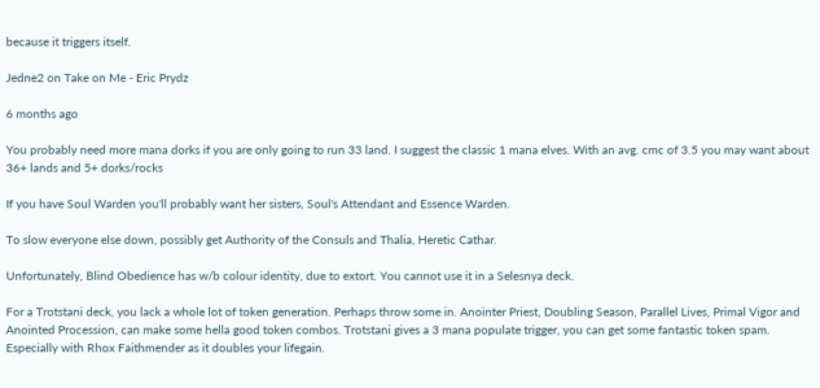because it triggers itself.

Jedne2 on Take on Me - Eric Prydz

6 months ago

You probably need more mana dorks if you are only going to run 33 land. I suggest the classic 1 mana elves. With an avg. cmc of 3.5 you may want about 36+ lands and 5+ dorks/rocks

If you have Soul Warden you'll probably want her sisters, Soul's Attendant and Essence Warden.

To slow everyone else down, possibly get Authority of the Consuls and Thalia, Heretic Cathar.

Unfortunately, Blind Obedience has w/b colour identity, due to extort. You cannot use it in a Selesnya deck.

For a Trotstani deck, you lack a whole lot of token generation. Perhaps throw some in. Anointer Priest, Doubling Season, Parallel Lives, Primal Vigor and Anointed Procession, can make some hella good token combos. Trotstani gives a 3 mana populate trigger, you can get some fantastic token spam. Especially with Rhox Faithmender as it doubles your lifegain.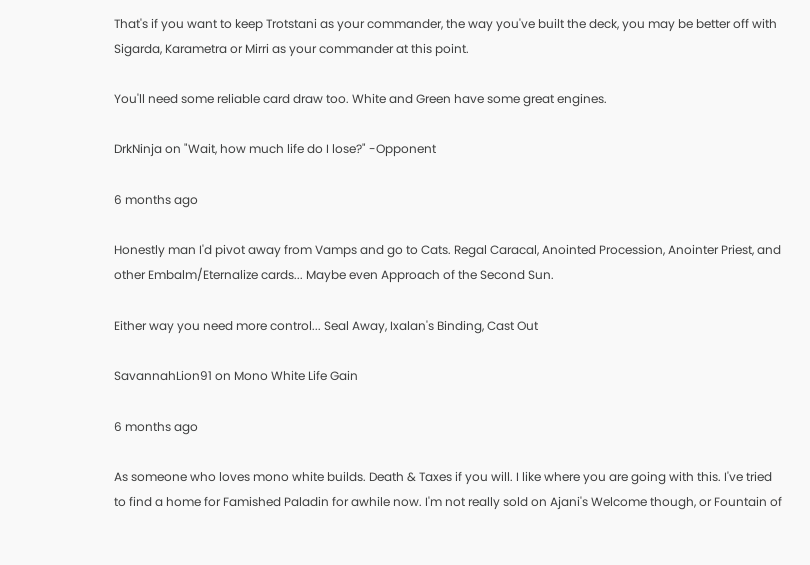That's if you want to keep Trotstani as your commander, the way you've built the deck, you may be better off with Sigarda, Karametra or Mirri as your commander at this point.

You'll need some reliable card draw too. White and Green have some great engines.

DrkNinja on "Wait, how much life do I lose?" -Opponent

6 months ago

Honestly man I'd pivot away from Vamps and go to Cats. Regal Caracal, Anointed Procession, Anointer Priest, and other Embalm/Eternalize cards... Maybe even Approach of the Second Sun.

Either way you need more control... Seal Away, Ixalan's Binding, Cast Out

SavannahLion91 on Mono White Life Gain

6 months ago

As someone who loves mono white builds. Death & Taxes if you will. I like where you are going with this. I've tried to find a home for Famished Paladin for awhile now. I'm not really sold on Ajani's Welcome though, or Fountain of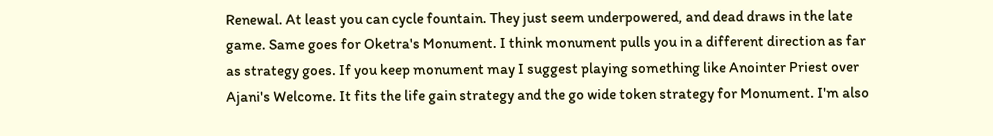Renewal. At least you can cycle fountain. They just seem underpowered, and dead draws in the late game. Same goes for Oketra's Monument. I think monument pulls you in a different direction as far as strategy goes. If you keep monument may I suggest playing something like Anointer Priest over Ajani's Welcome. It fits the life gain strategy and the go wide token strategy for Monument. I'm also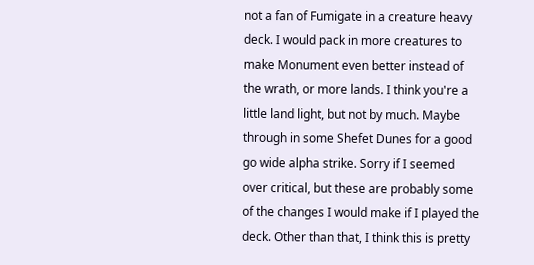not a fan of Fumigate in a creature heavy deck. I would pack in more creatures to make Monument even better instead of the wrath, or more lands. I think you're a little land light, but not by much. Maybe through in some Shefet Dunes for a good go wide alpha strike. Sorry if I seemed over critical, but these are probably some of the changes I would make if I played the deck. Other than that, I think this is pretty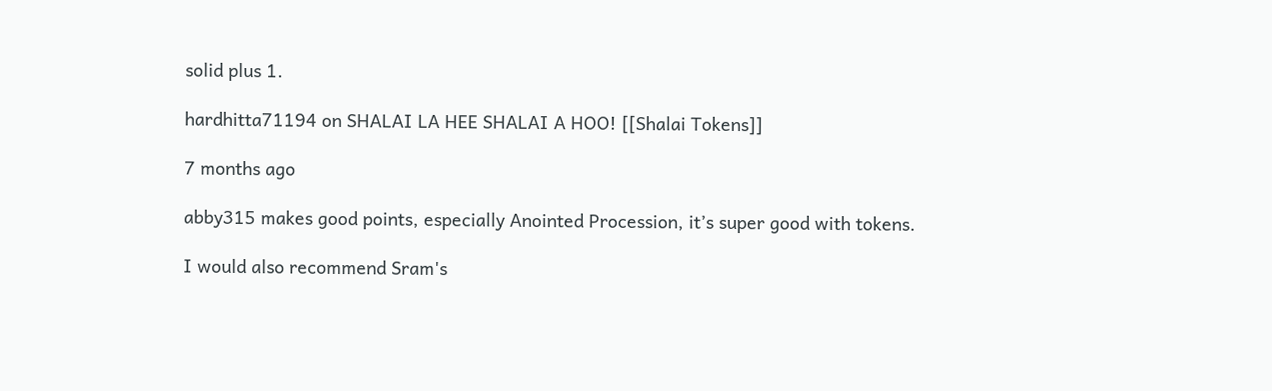solid plus 1.

hardhitta71194 on SHALAI LA HEE SHALAI A HOO! [[Shalai Tokens]]

7 months ago

abby315 makes good points, especially Anointed Procession, it’s super good with tokens.

I would also recommend Sram's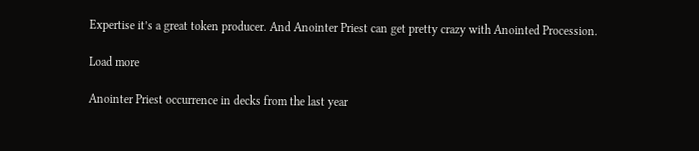Expertise it’s a great token producer. And Anointer Priest can get pretty crazy with Anointed Procession.

Load more

Anointer Priest occurrence in decks from the last year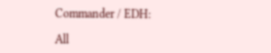Commander / EDH:

All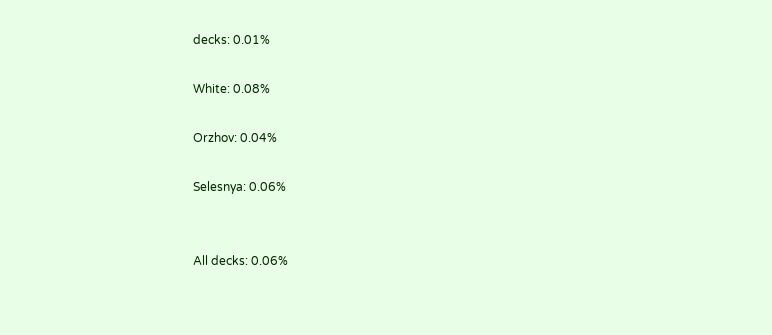decks: 0.01%

White: 0.08%

Orzhov: 0.04%

Selesnya: 0.06%


All decks: 0.06%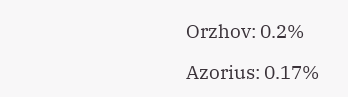Orzhov: 0.2%

Azorius: 0.17%